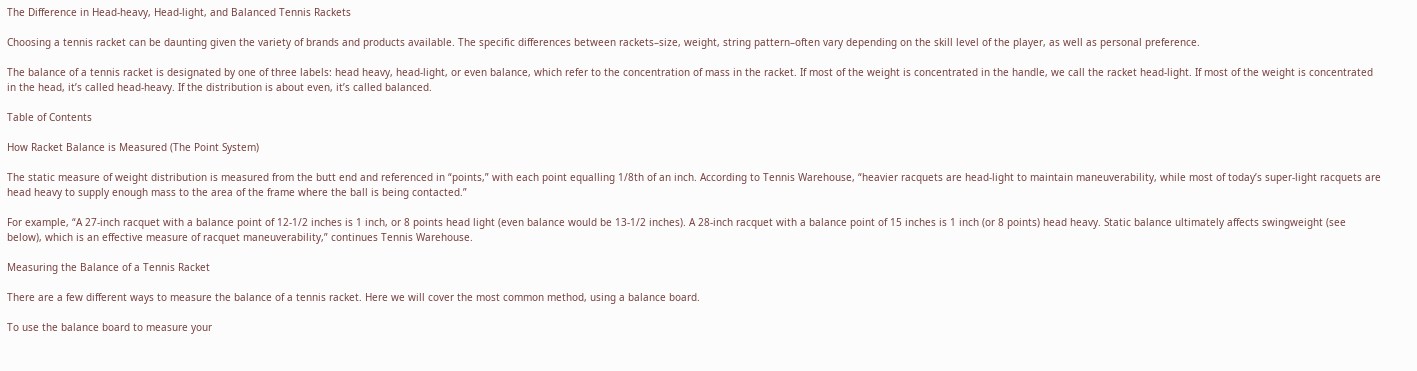The Difference in Head-heavy, Head-light, and Balanced Tennis Rackets

Choosing a tennis racket can be daunting given the variety of brands and products available. The specific differences between rackets–size, weight, string pattern–often vary depending on the skill level of the player, as well as personal preference.

The balance of a tennis racket is designated by one of three labels: head heavy, head-light, or even balance, which refer to the concentration of mass in the racket. If most of the weight is concentrated in the handle, we call the racket head-light. If most of the weight is concentrated in the head, it’s called head-heavy. If the distribution is about even, it’s called balanced.

Table of Contents

How Racket Balance is Measured (The Point System)

The static measure of weight distribution is measured from the butt end and referenced in “points,” with each point equalling 1/8th of an inch. According to Tennis Warehouse, “heavier racquets are head-light to maintain maneuverability, while most of today’s super-light racquets are head heavy to supply enough mass to the area of the frame where the ball is being contacted.”

For example, “A 27-inch racquet with a balance point of 12-1/2 inches is 1 inch, or 8 points head light (even balance would be 13-1/2 inches). A 28-inch racquet with a balance point of 15 inches is 1 inch (or 8 points) head heavy. Static balance ultimately affects swingweight (see below), which is an effective measure of racquet maneuverability,” continues Tennis Warehouse.

Measuring the Balance of a Tennis Racket

There are a few different ways to measure the balance of a tennis racket. Here we will cover the most common method, using a balance board.

To use the balance board to measure your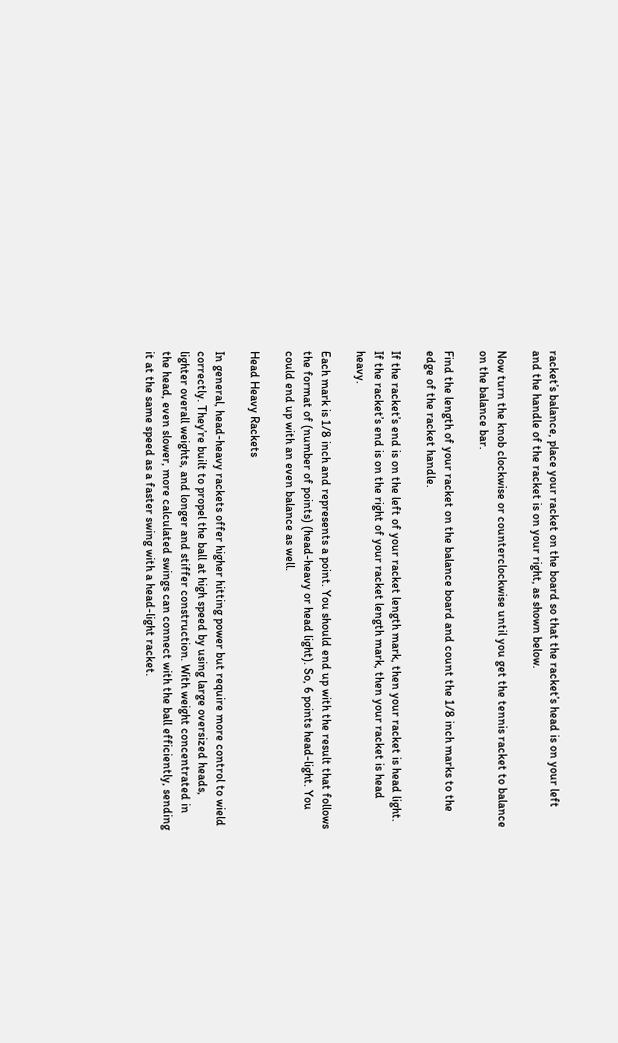racket’s balance, place your racket on the board so that the racket’s head is on your left and the handle of the racket is on your right, as shown below.

Now turn the knob clockwise or counterclockwise until you get the tennis racket to balance on the balance bar.

Find the length of your racket on the balance board and count the 1/8 inch marks to the edge of the racket handle.

If the racket’s end is on the left of your racket length mark, then your racket is head light. If the racket’s end is on the right of your racket length mark, then your racket is head heavy.

Each mark is 1/8 inch and represents a point. You should end up with the result that follows the format of (number of points) (head-heavy or head light). So, 6 points head-light. You could end up with an even balance as well.

Head Heavy Rackets

In general, head-heavy rackets offer higher hitting power but require more control to wield correctly. They’re built to propel the ball at high speed by using large oversized heads, lighter overall weights, and longer and stiffer construction. With weight concentrated in the head, even slower, more calculated swings can connect with the ball efficiently, sending it at the same speed as a faster swing with a head-light racket.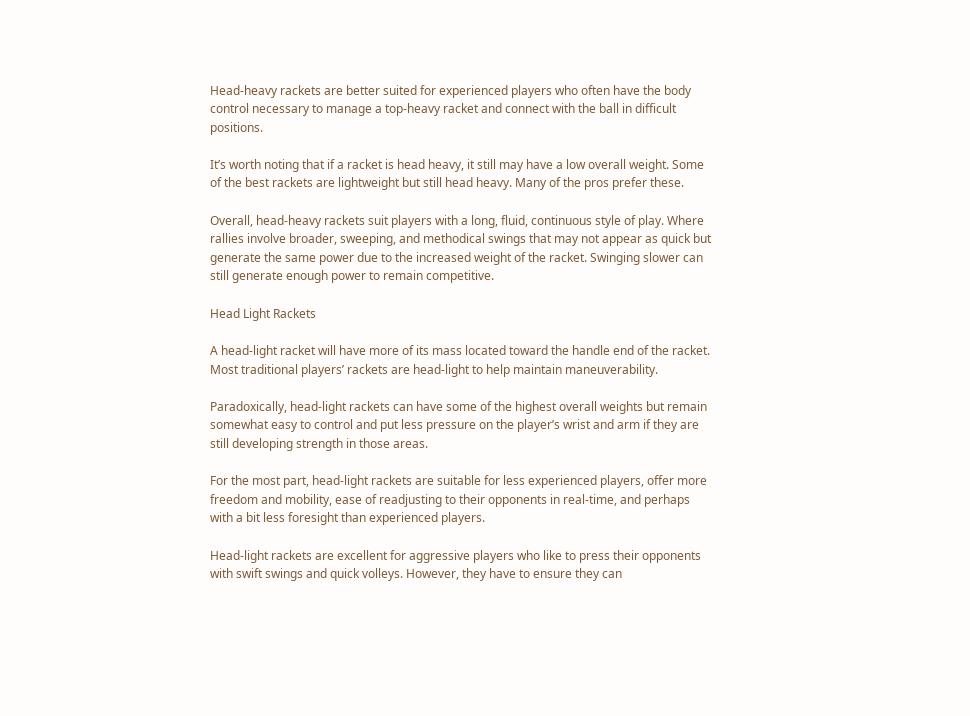Head-heavy rackets are better suited for experienced players who often have the body control necessary to manage a top-heavy racket and connect with the ball in difficult positions.

It’s worth noting that if a racket is head heavy, it still may have a low overall weight. Some of the best rackets are lightweight but still head heavy. Many of the pros prefer these.

Overall, head-heavy rackets suit players with a long, fluid, continuous style of play. Where rallies involve broader, sweeping, and methodical swings that may not appear as quick but generate the same power due to the increased weight of the racket. Swinging slower can still generate enough power to remain competitive.

Head Light Rackets

A head-light racket will have more of its mass located toward the handle end of the racket. Most traditional players’ rackets are head-light to help maintain maneuverability.

Paradoxically, head-light rackets can have some of the highest overall weights but remain somewhat easy to control and put less pressure on the player’s wrist and arm if they are still developing strength in those areas.

For the most part, head-light rackets are suitable for less experienced players, offer more freedom and mobility, ease of readjusting to their opponents in real-time, and perhaps with a bit less foresight than experienced players.

Head-light rackets are excellent for aggressive players who like to press their opponents with swift swings and quick volleys. However, they have to ensure they can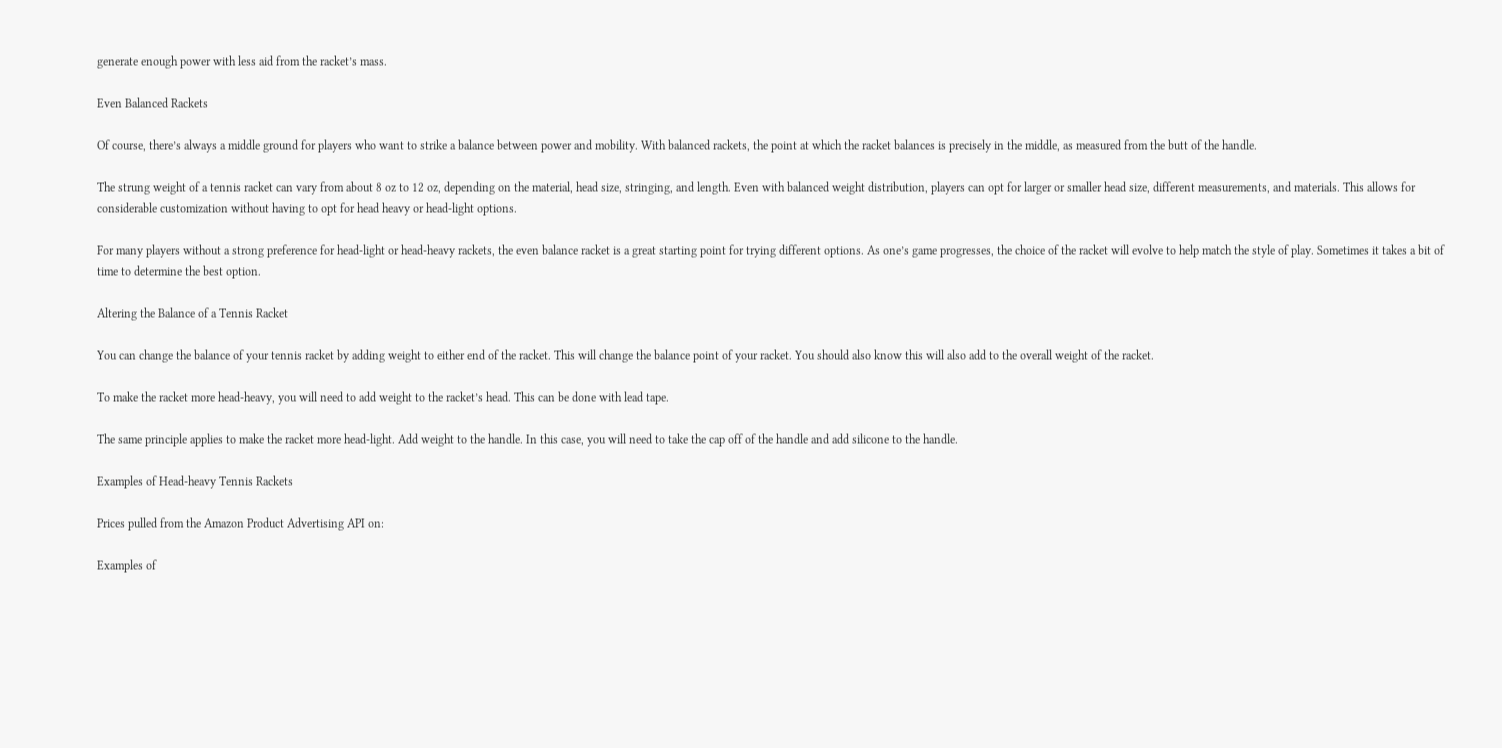generate enough power with less aid from the racket’s mass.

Even Balanced Rackets

Of course, there’s always a middle ground for players who want to strike a balance between power and mobility. With balanced rackets, the point at which the racket balances is precisely in the middle, as measured from the butt of the handle.

The strung weight of a tennis racket can vary from about 8 oz to 12 oz, depending on the material, head size, stringing, and length. Even with balanced weight distribution, players can opt for larger or smaller head size, different measurements, and materials. This allows for considerable customization without having to opt for head heavy or head-light options.

For many players without a strong preference for head-light or head-heavy rackets, the even balance racket is a great starting point for trying different options. As one’s game progresses, the choice of the racket will evolve to help match the style of play. Sometimes it takes a bit of time to determine the best option.

Altering the Balance of a Tennis Racket

You can change the balance of your tennis racket by adding weight to either end of the racket. This will change the balance point of your racket. You should also know this will also add to the overall weight of the racket.

To make the racket more head-heavy, you will need to add weight to the racket’s head. This can be done with lead tape.

The same principle applies to make the racket more head-light. Add weight to the handle. In this case, you will need to take the cap off of the handle and add silicone to the handle.

Examples of Head-heavy Tennis Rackets

Prices pulled from the Amazon Product Advertising API on:

Examples of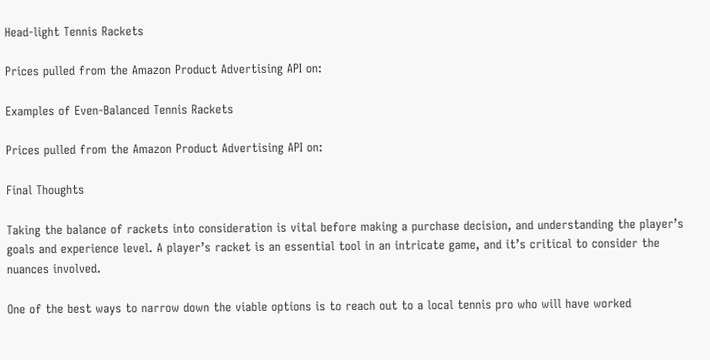Head-light Tennis Rackets

Prices pulled from the Amazon Product Advertising API on:

Examples of Even-Balanced Tennis Rackets

Prices pulled from the Amazon Product Advertising API on:

Final Thoughts

Taking the balance of rackets into consideration is vital before making a purchase decision, and understanding the player’s goals and experience level. A player’s racket is an essential tool in an intricate game, and it’s critical to consider the nuances involved.

One of the best ways to narrow down the viable options is to reach out to a local tennis pro who will have worked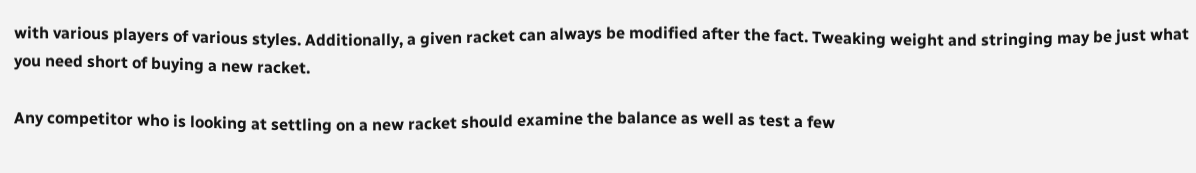with various players of various styles. Additionally, a given racket can always be modified after the fact. Tweaking weight and stringing may be just what you need short of buying a new racket.

Any competitor who is looking at settling on a new racket should examine the balance as well as test a few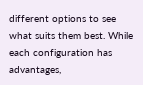different options to see what suits them best. While each configuration has advantages,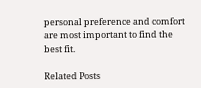personal preference and comfort are most important to find the best fit.

Related Posts